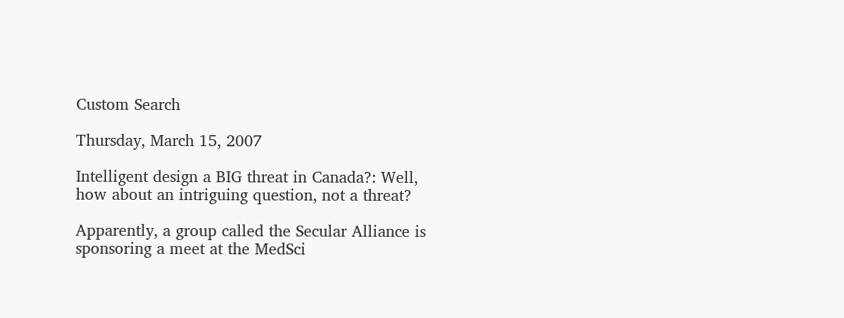Custom Search

Thursday, March 15, 2007

Intelligent design a BIG threat in Canada?: Well, how about an intriguing question, not a threat?

Apparently, a group called the Secular Alliance is sponsoring a meet at the MedSci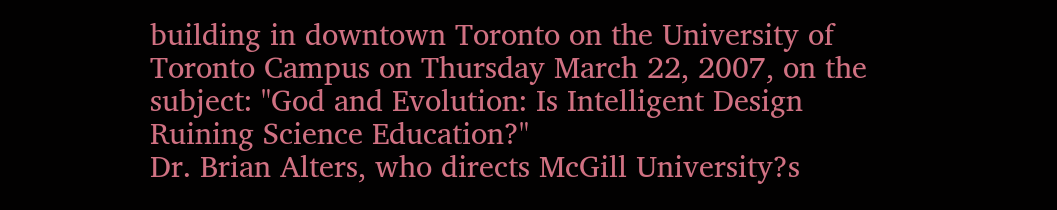building in downtown Toronto on the University of Toronto Campus on Thursday March 22, 2007, on the subject: "God and Evolution: Is Intelligent Design Ruining Science Education?"
Dr. Brian Alters, who directs McGill University?s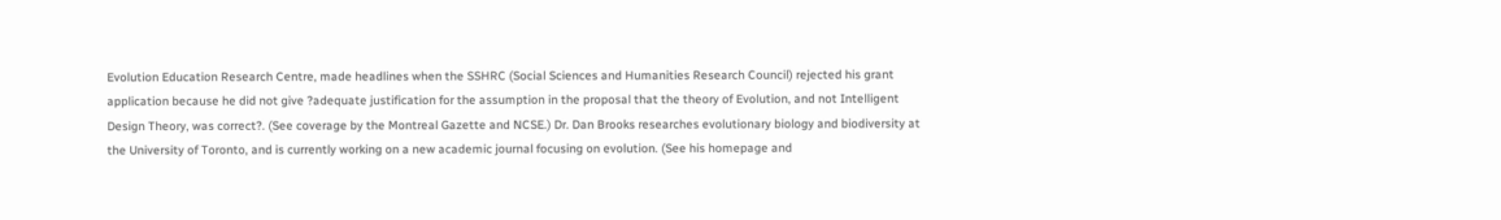Evolution Education Research Centre, made headlines when the SSHRC (Social Sciences and Humanities Research Council) rejected his grant application because he did not give ?adequate justification for the assumption in the proposal that the theory of Evolution, and not Intelligent Design Theory, was correct?. (See coverage by the Montreal Gazette and NCSE.) Dr. Dan Brooks researches evolutionary biology and biodiversity at the University of Toronto, and is currently working on a new academic journal focusing on evolution. (See his homepage and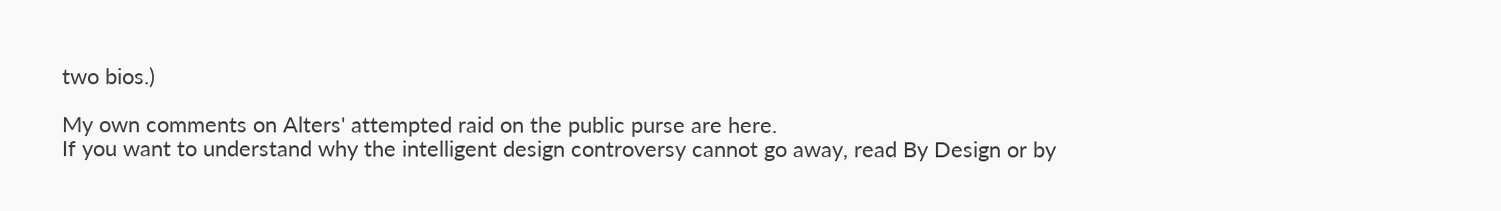two bios.)

My own comments on Alters' attempted raid on the public purse are here.
If you want to understand why the intelligent design controversy cannot go away, read By Design or by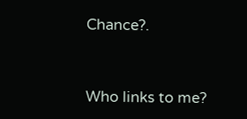Chance?.


Who links to me?